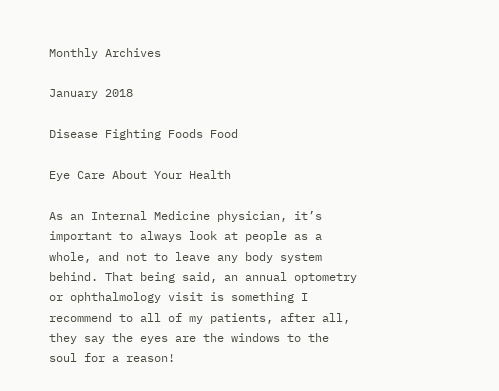Monthly Archives

January 2018

Disease Fighting Foods Food

Eye Care About Your Health

As an Internal Medicine physician, it’s important to always look at people as a whole, and not to leave any body system behind. That being said, an annual optometry or ophthalmology visit is something I recommend to all of my patients, after all, they say the eyes are the windows to the soul for a reason!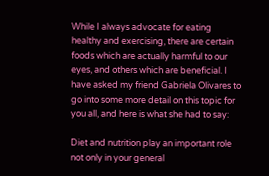While I always advocate for eating healthy and exercising, there are certain foods which are actually harmful to our eyes, and others which are beneficial. I have asked my friend Gabriela Olivares to go into some more detail on this topic for you all, and here is what she had to say:

Diet and nutrition play an important role not only in your general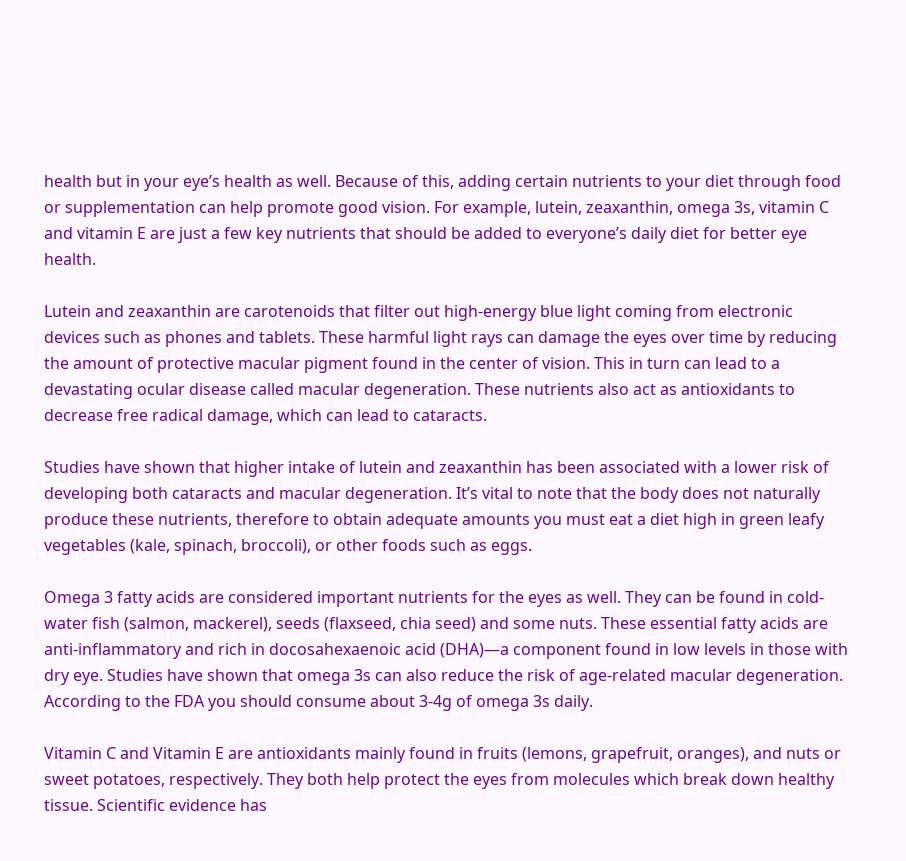health but in your eye’s health as well. Because of this, adding certain nutrients to your diet through food or supplementation can help promote good vision. For example, lutein, zeaxanthin, omega 3s, vitamin C and vitamin E are just a few key nutrients that should be added to everyone’s daily diet for better eye health.

Lutein and zeaxanthin are carotenoids that filter out high-energy blue light coming from electronic devices such as phones and tablets. These harmful light rays can damage the eyes over time by reducing the amount of protective macular pigment found in the center of vision. This in turn can lead to a devastating ocular disease called macular degeneration. These nutrients also act as antioxidants to decrease free radical damage, which can lead to cataracts.

Studies have shown that higher intake of lutein and zeaxanthin has been associated with a lower risk of developing both cataracts and macular degeneration. It’s vital to note that the body does not naturally produce these nutrients, therefore to obtain adequate amounts you must eat a diet high in green leafy vegetables (kale, spinach, broccoli), or other foods such as eggs.

Omega 3 fatty acids are considered important nutrients for the eyes as well. They can be found in cold-water fish (salmon, mackerel), seeds (flaxseed, chia seed) and some nuts. These essential fatty acids are anti-inflammatory and rich in docosahexaenoic acid (DHA)—a component found in low levels in those with dry eye. Studies have shown that omega 3s can also reduce the risk of age-related macular degeneration. According to the FDA you should consume about 3-4g of omega 3s daily.

Vitamin C and Vitamin E are antioxidants mainly found in fruits (lemons, grapefruit, oranges), and nuts or sweet potatoes, respectively. They both help protect the eyes from molecules which break down healthy tissue. Scientific evidence has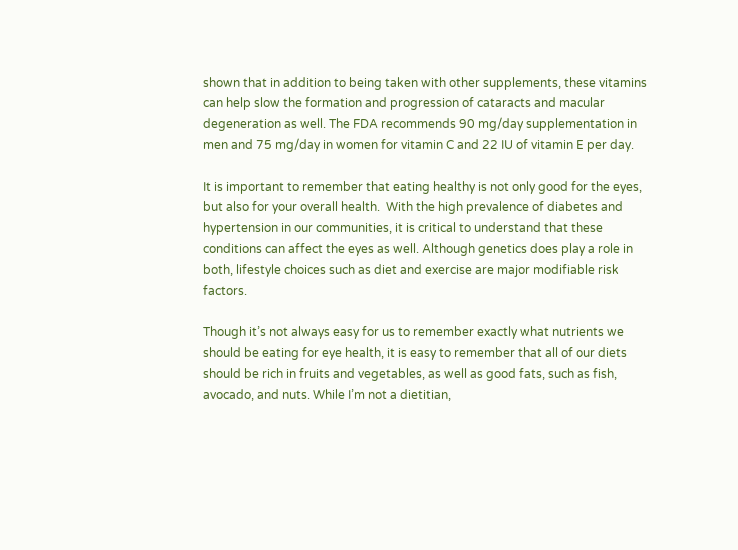shown that in addition to being taken with other supplements, these vitamins can help slow the formation and progression of cataracts and macular degeneration as well. The FDA recommends 90 mg/day supplementation in men and 75 mg/day in women for vitamin C and 22 IU of vitamin E per day.

It is important to remember that eating healthy is not only good for the eyes, but also for your overall health.  With the high prevalence of diabetes and hypertension in our communities, it is critical to understand that these conditions can affect the eyes as well. Although genetics does play a role in both, lifestyle choices such as diet and exercise are major modifiable risk factors.

Though it’s not always easy for us to remember exactly what nutrients we should be eating for eye health, it is easy to remember that all of our diets should be rich in fruits and vegetables, as well as good fats, such as fish, avocado, and nuts. While I’m not a dietitian,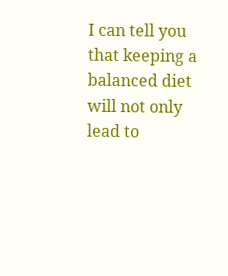I can tell you that keeping a balanced diet will not only lead to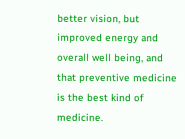better vision, but improved energy and overall well being, and that preventive medicine is the best kind of medicine.